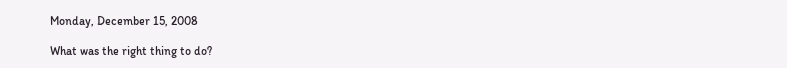Monday, December 15, 2008

What was the right thing to do?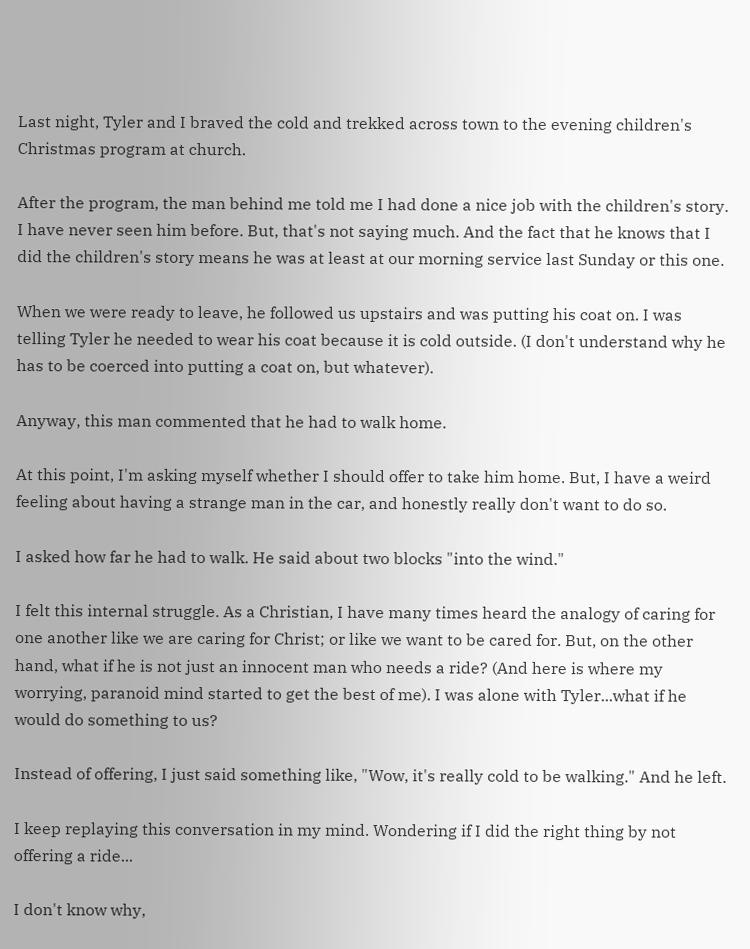Last night, Tyler and I braved the cold and trekked across town to the evening children's Christmas program at church.

After the program, the man behind me told me I had done a nice job with the children's story. I have never seen him before. But, that's not saying much. And the fact that he knows that I did the children's story means he was at least at our morning service last Sunday or this one.

When we were ready to leave, he followed us upstairs and was putting his coat on. I was telling Tyler he needed to wear his coat because it is cold outside. (I don't understand why he has to be coerced into putting a coat on, but whatever).

Anyway, this man commented that he had to walk home.

At this point, I'm asking myself whether I should offer to take him home. But, I have a weird feeling about having a strange man in the car, and honestly really don't want to do so.

I asked how far he had to walk. He said about two blocks "into the wind."

I felt this internal struggle. As a Christian, I have many times heard the analogy of caring for one another like we are caring for Christ; or like we want to be cared for. But, on the other hand, what if he is not just an innocent man who needs a ride? (And here is where my worrying, paranoid mind started to get the best of me). I was alone with Tyler...what if he would do something to us?

Instead of offering, I just said something like, "Wow, it's really cold to be walking." And he left.

I keep replaying this conversation in my mind. Wondering if I did the right thing by not offering a ride...

I don't know why,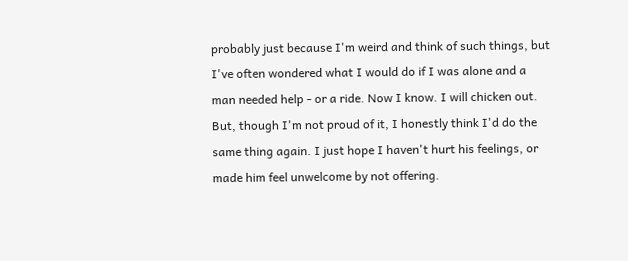probably just because I'm weird and think of such things, but I've often wondered what I would do if I was alone and a man needed help - or a ride. Now I know. I will chicken out. But, though I'm not proud of it, I honestly think I'd do the same thing again. I just hope I haven't hurt his feelings, or made him feel unwelcome by not offering.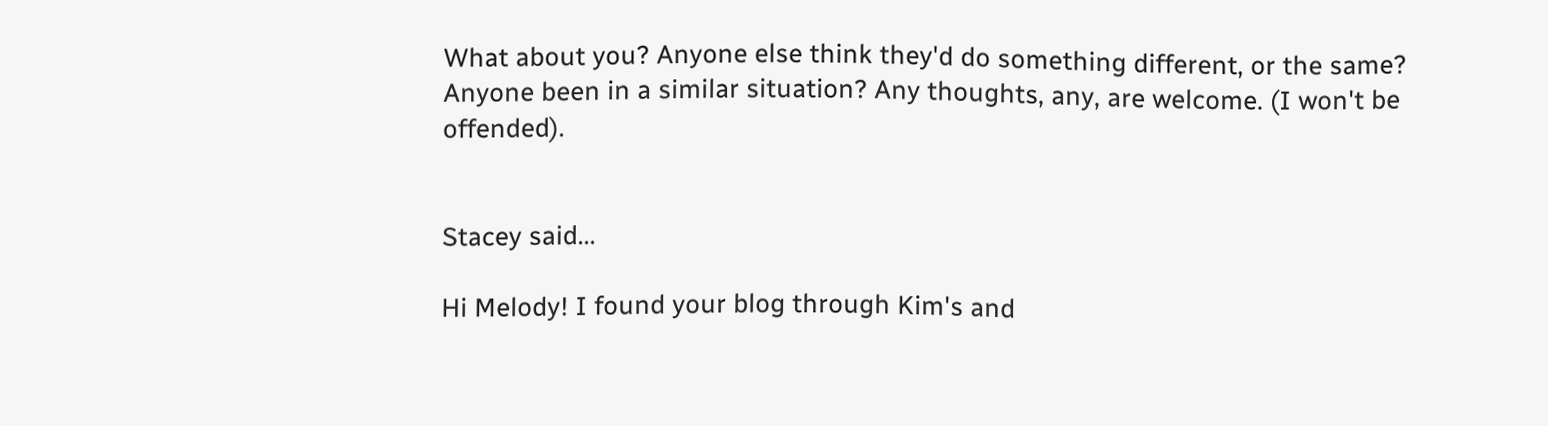What about you? Anyone else think they'd do something different, or the same? Anyone been in a similar situation? Any thoughts, any, are welcome. (I won't be offended).


Stacey said...

Hi Melody! I found your blog through Kim's and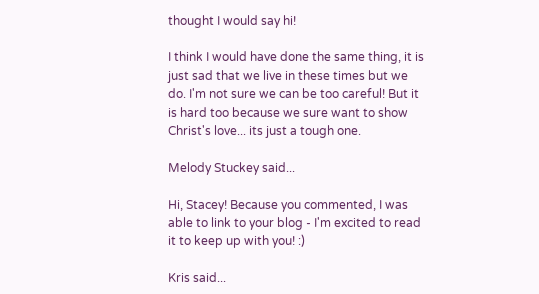thought I would say hi!

I think I would have done the same thing, it is just sad that we live in these times but we do. I'm not sure we can be too careful! But it is hard too because we sure want to show Christ's love... its just a tough one.

Melody Stuckey said...

Hi, Stacey! Because you commented, I was able to link to your blog - I'm excited to read it to keep up with you! :)

Kris said...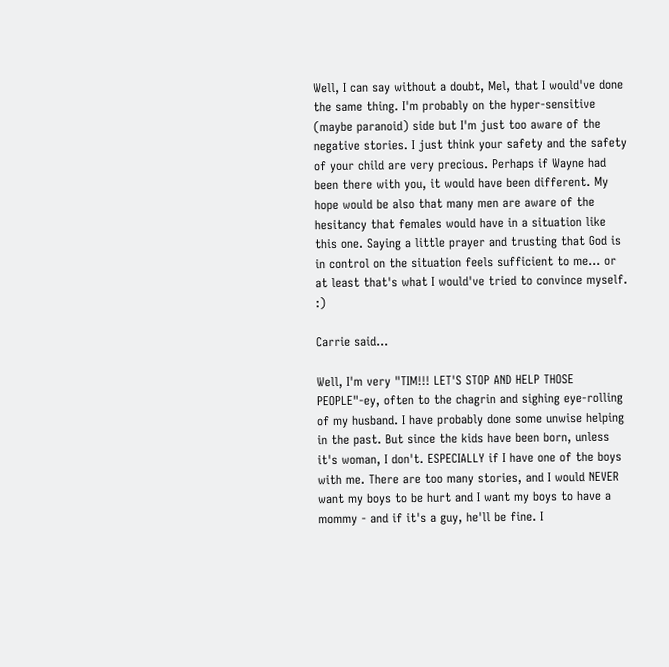Well, I can say without a doubt, Mel, that I would've done the same thing. I'm probably on the hyper-sensitive (maybe paranoid) side but I'm just too aware of the negative stories. I just think your safety and the safety of your child are very precious. Perhaps if Wayne had been there with you, it would have been different. My hope would be also that many men are aware of the hesitancy that females would have in a situation like this one. Saying a little prayer and trusting that God is in control on the situation feels sufficient to me... or at least that's what I would've tried to convince myself. :)

Carrie said...

Well, I'm very "TIM!!! LET'S STOP AND HELP THOSE PEOPLE"-ey, often to the chagrin and sighing eye-rolling of my husband. I have probably done some unwise helping in the past. But since the kids have been born, unless it's woman, I don't. ESPECIALLY if I have one of the boys with me. There are too many stories, and I would NEVER want my boys to be hurt and I want my boys to have a mommy - and if it's a guy, he'll be fine. I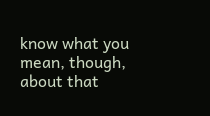know what you mean, though, about that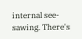internal see-sawing. There's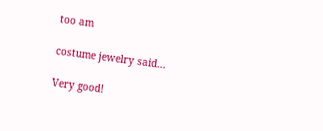too am

costume jewelry said...

Very good!